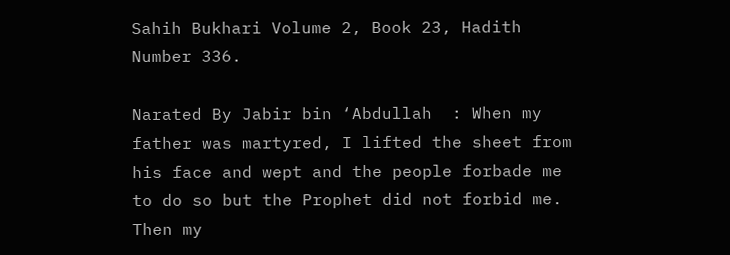Sahih Bukhari Volume 2, Book 23, Hadith Number 336.

Narated By Jabir bin ‘Abdullah  : When my father was martyred, I lifted the sheet from his face and wept and the people forbade me to do so but the Prophet did not forbid me. Then my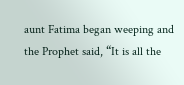aunt Fatima began weeping and the Prophet said, “It is all the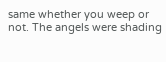same whether you weep or not. The angels were shading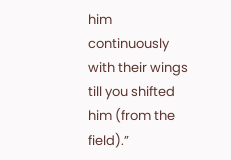him continuously with their wings till you shifted him (from the field).”